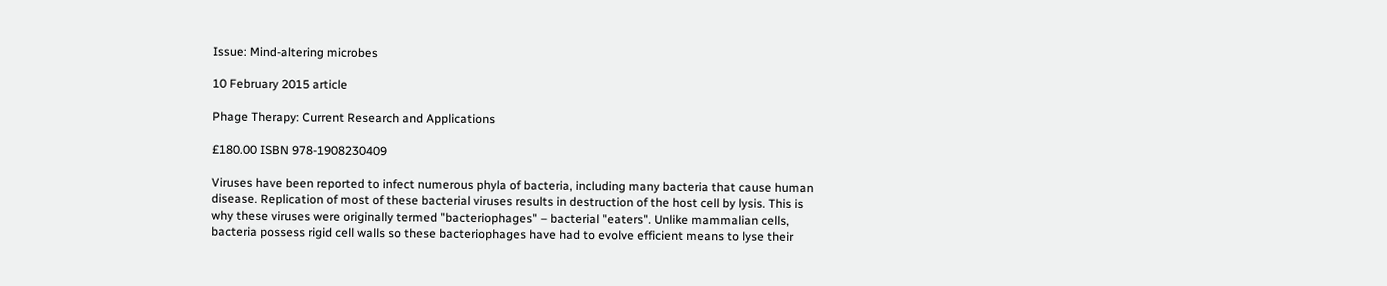Issue: Mind-altering microbes

10 February 2015 article

Phage Therapy: Current Research and Applications

£180.00 ISBN 978-1908230409

Viruses have been reported to infect numerous phyla of bacteria, including many bacteria that cause human disease. Replication of most of these bacterial viruses results in destruction of the host cell by lysis. This is why these viruses were originally termed "bacteriophages" – bacterial "eaters". Unlike mammalian cells, bacteria possess rigid cell walls so these bacteriophages have had to evolve efficient means to lyse their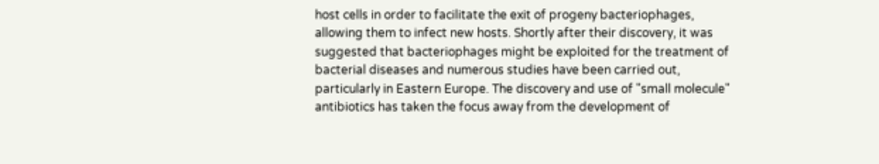host cells in order to facilitate the exit of progeny bacteriophages, allowing them to infect new hosts. Shortly after their discovery, it was suggested that bacteriophages might be exploited for the treatment of bacterial diseases and numerous studies have been carried out, particularly in Eastern Europe. The discovery and use of "small molecule" antibiotics has taken the focus away from the development of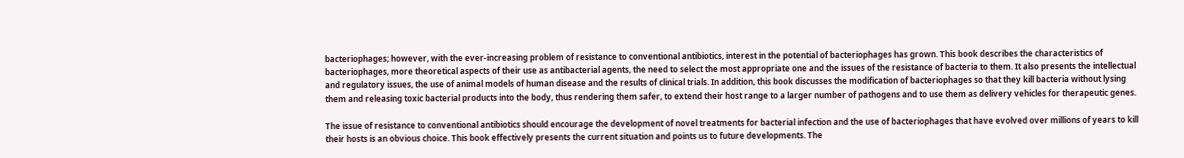bacteriophages; however, with the ever-increasing problem of resistance to conventional antibiotics, interest in the potential of bacteriophages has grown. This book describes the characteristics of bacteriophages, more theoretical aspects of their use as antibacterial agents, the need to select the most appropriate one and the issues of the resistance of bacteria to them. It also presents the intellectual and regulatory issues, the use of animal models of human disease and the results of clinical trials. In addition, this book discusses the modification of bacteriophages so that they kill bacteria without lysing them and releasing toxic bacterial products into the body, thus rendering them safer, to extend their host range to a larger number of pathogens and to use them as delivery vehicles for therapeutic genes.

The issue of resistance to conventional antibiotics should encourage the development of novel treatments for bacterial infection and the use of bacteriophages that have evolved over millions of years to kill their hosts is an obvious choice. This book effectively presents the current situation and points us to future developments. The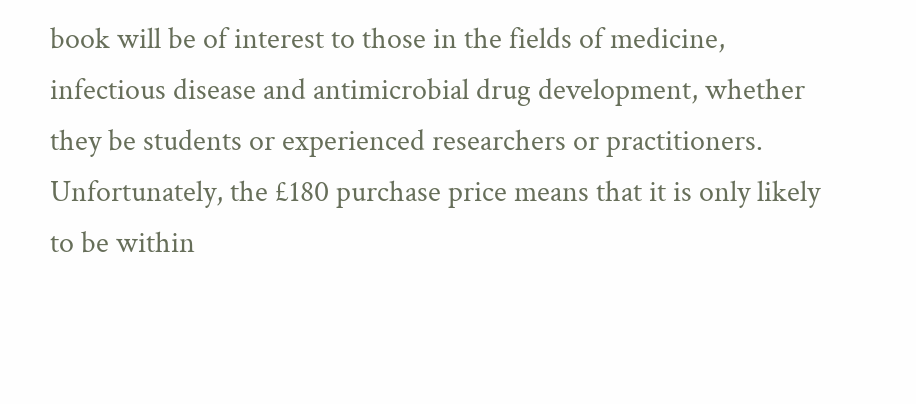book will be of interest to those in the fields of medicine, infectious disease and antimicrobial drug development, whether they be students or experienced researchers or practitioners. Unfortunately, the £180 purchase price means that it is only likely to be within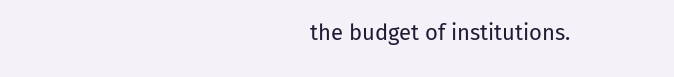the budget of institutions.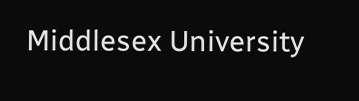Middlesex University